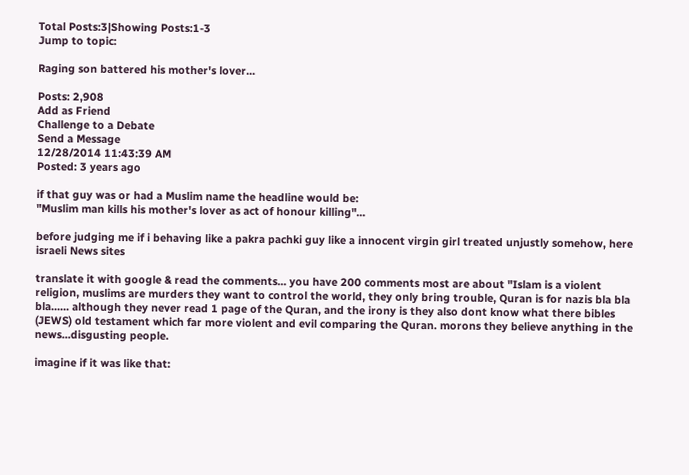Total Posts:3|Showing Posts:1-3
Jump to topic:

Raging son battered his mother's lover...

Posts: 2,908
Add as Friend
Challenge to a Debate
Send a Message
12/28/2014 11:43:39 AM
Posted: 3 years ago

if that guy was or had a Muslim name the headline would be:
"Muslim man kills his mother's lover as act of honour killing"...

before judging me if i behaving like a pakra pachki guy like a innocent virgin girl treated unjustly somehow, here israeli News sites

translate it with google & read the comments... you have 200 comments most are about "Islam is a violent religion, muslims are murders they want to control the world, they only bring trouble, Quran is for nazis bla bla bla...... although they never read 1 page of the Quran, and the irony is they also dont know what there bibles (JEWS) old testament which far more violent and evil comparing the Quran. morons they believe anything in the news...disgusting people.

imagine if it was like that: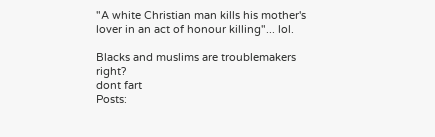"A white Christian man kills his mother's lover in an act of honour killing"... lol.

Blacks and muslims are troublemakers right?
dont fart
Posts: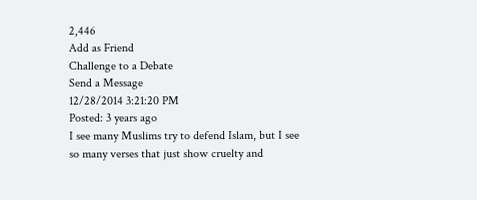2,446
Add as Friend
Challenge to a Debate
Send a Message
12/28/2014 3:21:20 PM
Posted: 3 years ago
I see many Muslims try to defend Islam, but I see so many verses that just show cruelty and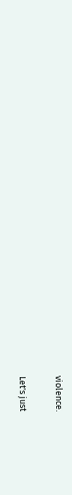violence.

Let's just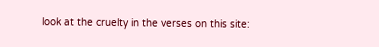look at the cruelty in the verses on this site: